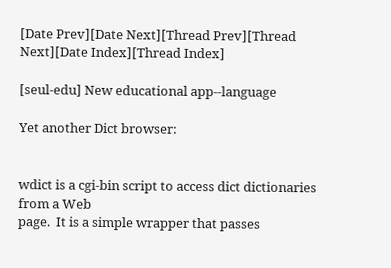[Date Prev][Date Next][Thread Prev][Thread Next][Date Index][Thread Index]

[seul-edu] New educational app--language

Yet another Dict browser:


wdict is a cgi-bin script to access dict dictionaries from a Web
page.  It is a simple wrapper that passes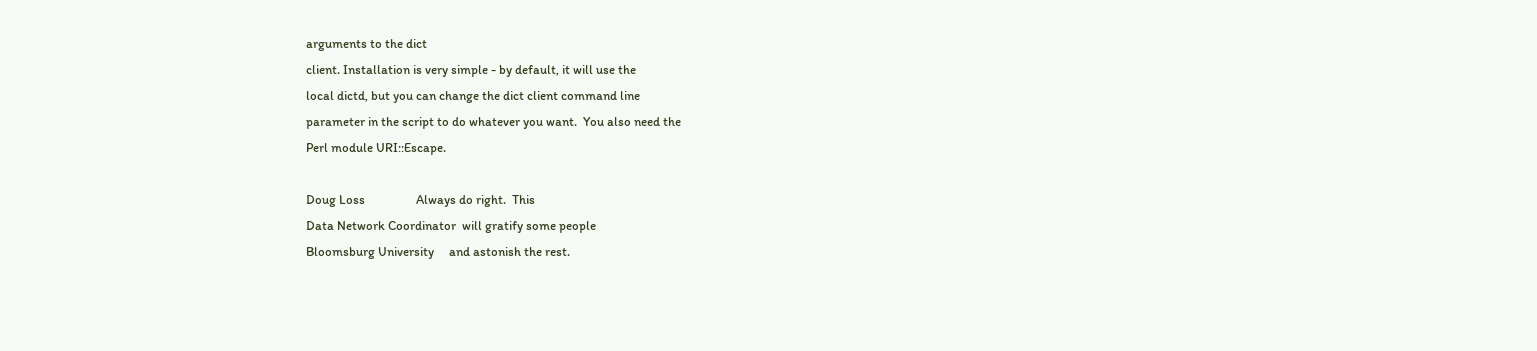arguments to the dict
client. Installation is very simple - by default, it will use the
local dictd, but you can change the dict client command line
parameter in the script to do whatever you want.  You also need the
Perl module URI::Escape.

Doug Loss                 Always do right.  This
Data Network Coordinator  will gratify some people
Bloomsburg University     and astonish the rest.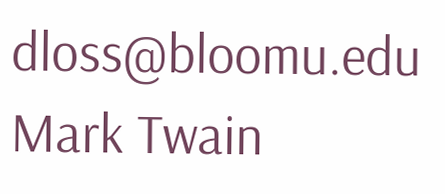dloss@bloomu.edu                Mark Twain